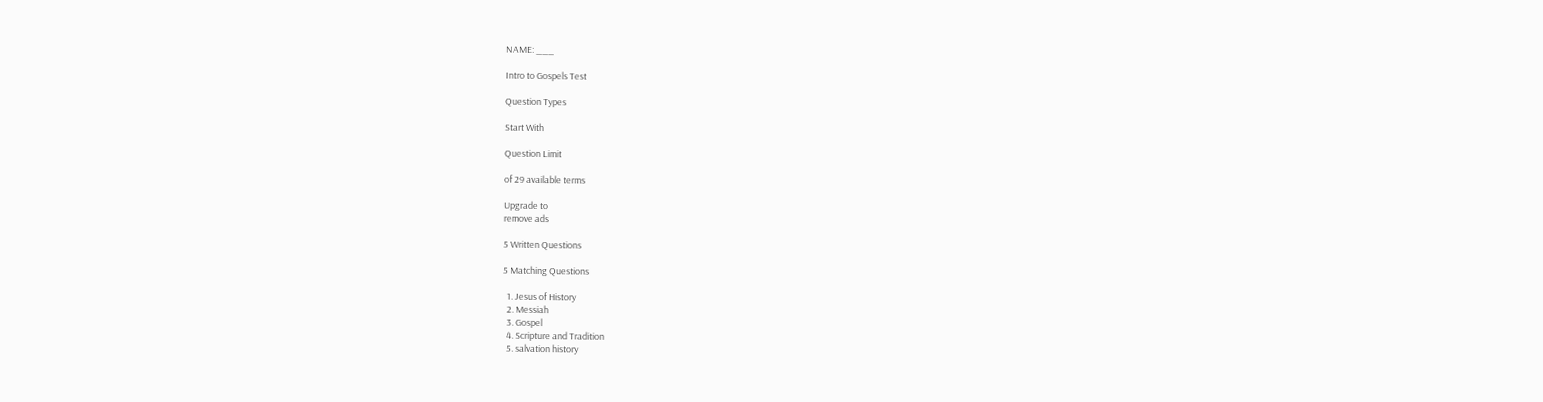NAME: ___

Intro to Gospels Test

Question Types

Start With

Question Limit

of 29 available terms

Upgrade to
remove ads

5 Written Questions

5 Matching Questions

  1. Jesus of History
  2. Messiah
  3. Gospel
  4. Scripture and Tradition
  5. salvation history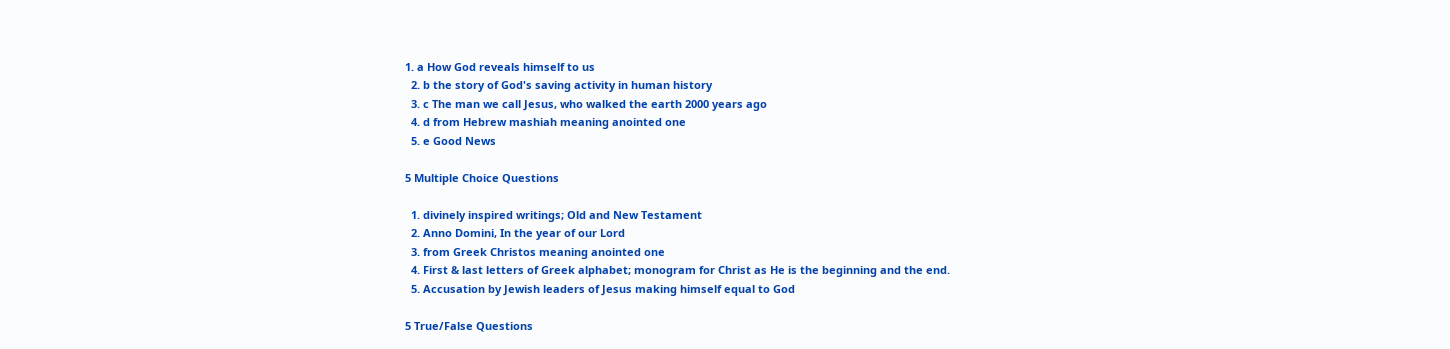1. a How God reveals himself to us
  2. b the story of God's saving activity in human history
  3. c The man we call Jesus, who walked the earth 2000 years ago
  4. d from Hebrew mashiah meaning anointed one
  5. e Good News

5 Multiple Choice Questions

  1. divinely inspired writings; Old and New Testament
  2. Anno Domini, In the year of our Lord
  3. from Greek Christos meaning anointed one
  4. First & last letters of Greek alphabet; monogram for Christ as He is the beginning and the end.
  5. Accusation by Jewish leaders of Jesus making himself equal to God

5 True/False Questions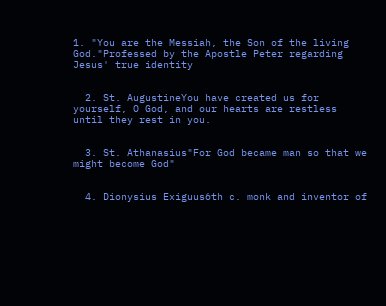1. "You are the Messiah, the Son of the living God."Professed by the Apostle Peter regarding Jesus' true identity


  2. St. AugustineYou have created us for yourself, O God, and our hearts are restless until they rest in you.


  3. St. Athanasius"For God became man so that we might become God"


  4. Dionysius Exiguus6th c. monk and inventor of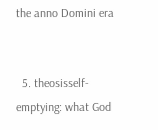the anno Domini era


  5. theosisself-emptying: what God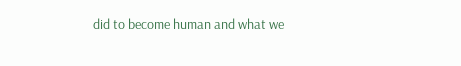did to become human and what we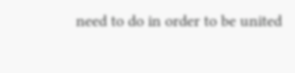need to do in order to be united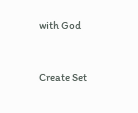with God


Create Set